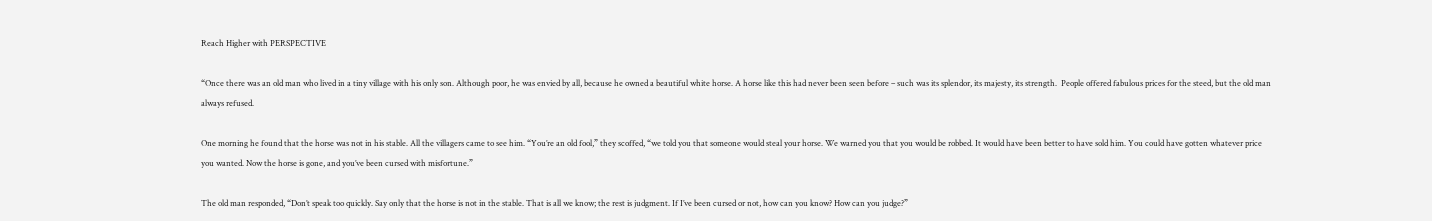Reach Higher with PERSPECTIVE

“Once there was an old man who lived in a tiny village with his only son. Although poor, he was envied by all, because he owned a beautiful white horse. A horse like this had never been seen before – such was its splendor, its majesty, its strength.  People offered fabulous prices for the steed, but the old man always refused.

One morning he found that the horse was not in his stable. All the villagers came to see him. “You’re an old fool,” they scoffed, “we told you that someone would steal your horse. We warned you that you would be robbed. It would have been better to have sold him. You could have gotten whatever price you wanted. Now the horse is gone, and you’ve been cursed with misfortune.”

The old man responded, “Don’t speak too quickly. Say only that the horse is not in the stable. That is all we know; the rest is judgment. If I’ve been cursed or not, how can you know? How can you judge?”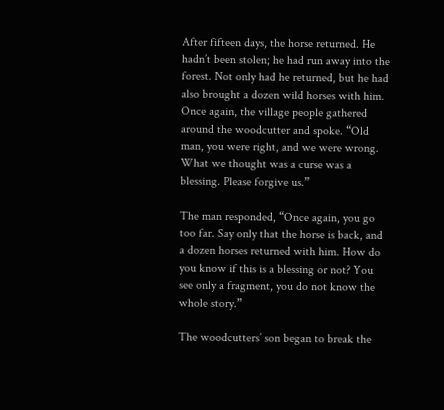After fifteen days, the horse returned. He hadn’t been stolen; he had run away into the forest. Not only had he returned, but he had also brought a dozen wild horses with him. Once again, the village people gathered around the woodcutter and spoke. “Old man, you were right, and we were wrong. What we thought was a curse was a blessing. Please forgive us.”

The man responded, “Once again, you go too far. Say only that the horse is back, and a dozen horses returned with him. How do you know if this is a blessing or not? You see only a fragment, you do not know the whole story.”

The woodcutters’ son began to break the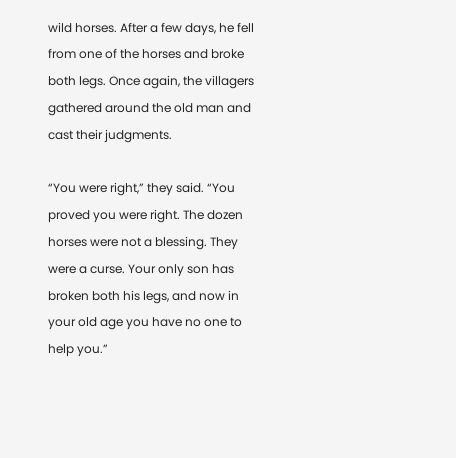wild horses. After a few days, he fell from one of the horses and broke both legs. Once again, the villagers gathered around the old man and cast their judgments.

“You were right,” they said. “You proved you were right. The dozen horses were not a blessing. They were a curse. Your only son has broken both his legs, and now in your old age you have no one to help you.”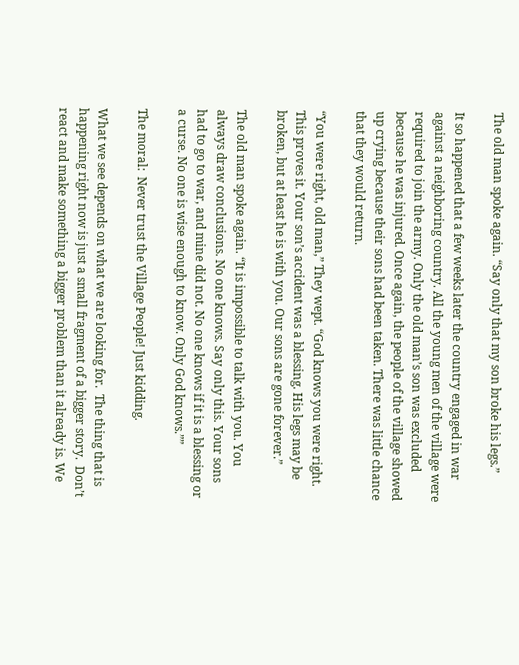The old man spoke again. “Say only that my son broke his legs.”

It so happened that a few weeks later the country engaged in war against a neighboring country. All the young men of the village were required to join the army. Only the old man’s son was excluded because he was injured. Once again, the people of the village showed up crying because their sons had been taken. There was little chance that they would return.

“You were right, old man,” They wept. “God knows you were right. This proves it. Your son’s accident was a blessing. His legs may be broken, but at least he is with you. Our sons are gone forever.”

The old man spoke again. “It is impossible to talk with you. You always draw conclusions. No one knows. Say only this. Your sons had to go to war, and mine did not. No one knows if it is a blessing or a curse. No one is wise enough to know. Only God knows.””

The moral:  Never trust the Village People! Just kidding.

What we see depends on what we are looking for.  The thing that is happening right now is just a small fragment of a bigger story.  Don’t react and make something a bigger problem than it already is. We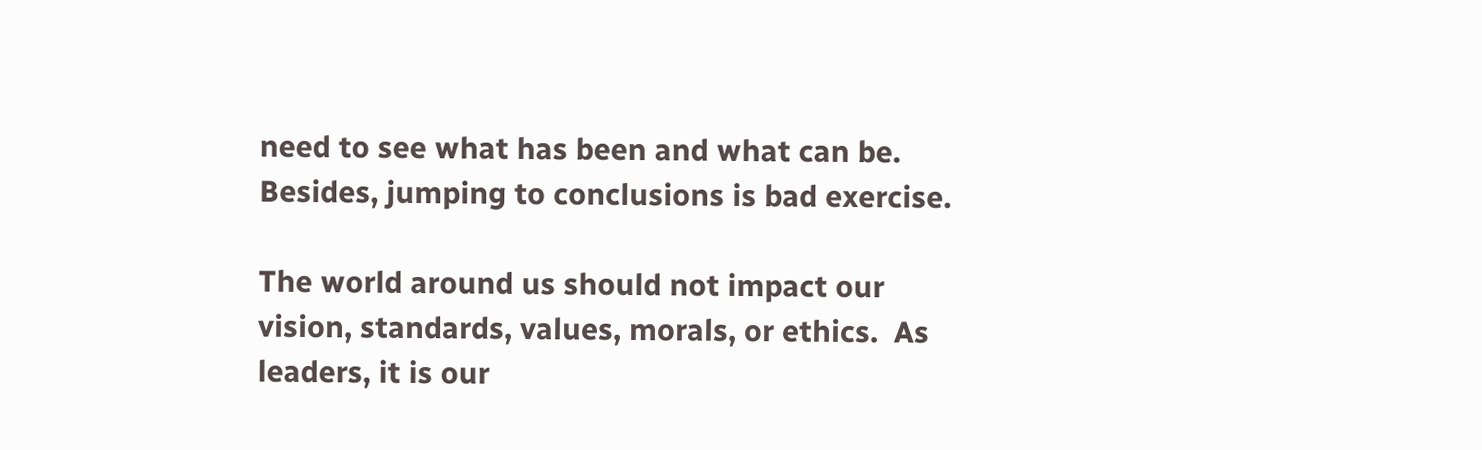need to see what has been and what can be. Besides, jumping to conclusions is bad exercise.

The world around us should not impact our vision, standards, values, morals, or ethics.  As leaders, it is our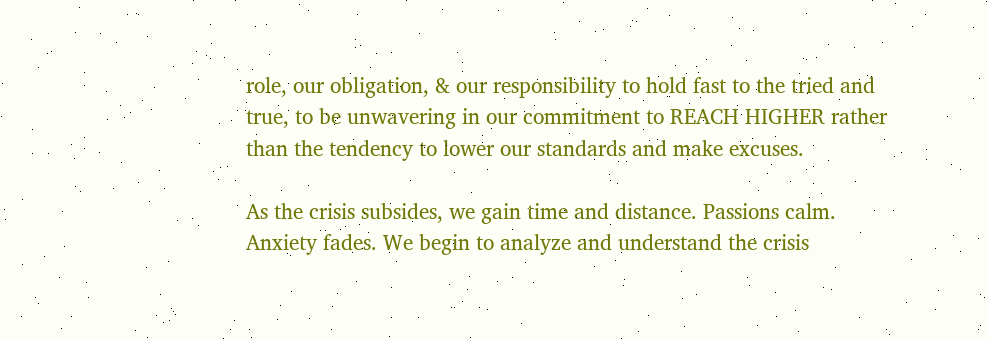role, our obligation, & our responsibility to hold fast to the tried and true, to be unwavering in our commitment to REACH HIGHER rather than the tendency to lower our standards and make excuses.

As the crisis subsides, we gain time and distance. Passions calm. Anxiety fades. We begin to analyze and understand the crisis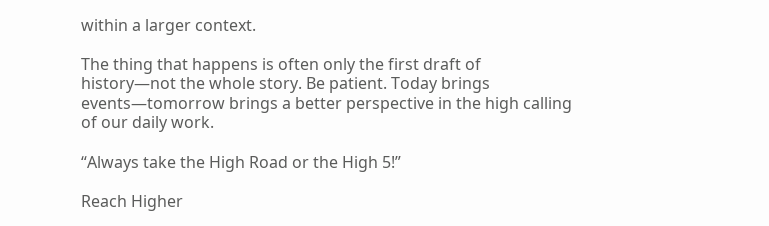within a larger context.

The thing that happens is often only the first draft of history—not the whole story. Be patient. Today brings events—tomorrow brings a better perspective in the high calling of our daily work.

“Always take the High Road or the High 5!”

Reach Higher